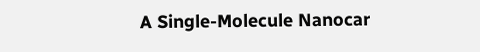A Single-Molecule Nanocar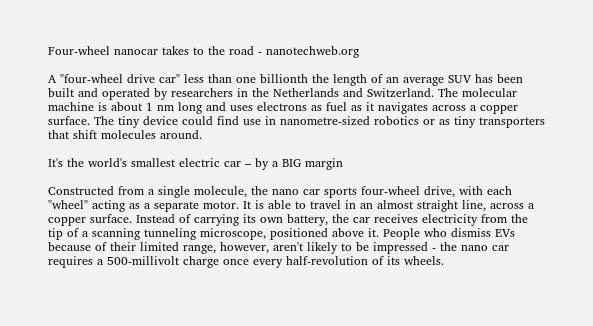Four-wheel nanocar takes to the road - nanotechweb.org

A "four-wheel drive car" less than one billionth the length of an average SUV has been built and operated by researchers in the Netherlands and Switzerland. The molecular machine is about 1 nm long and uses electrons as fuel as it navigates across a copper surface. The tiny device could find use in nanometre-sized robotics or as tiny transporters that shift molecules around.

It's the world's smallest electric car – by a BIG margin

Constructed from a single molecule, the nano car sports four-wheel drive, with each "wheel" acting as a separate motor. It is able to travel in an almost straight line, across a copper surface. Instead of carrying its own battery, the car receives electricity from the tip of a scanning tunneling microscope, positioned above it. People who dismiss EVs because of their limited range, however, aren't likely to be impressed - the nano car requires a 500-millivolt charge once every half-revolution of its wheels.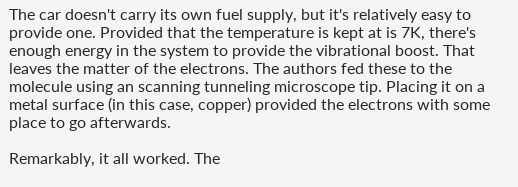The car doesn't carry its own fuel supply, but it's relatively easy to provide one. Provided that the temperature is kept at is 7K, there's enough energy in the system to provide the vibrational boost. That leaves the matter of the electrons. The authors fed these to the molecule using an scanning tunneling microscope tip. Placing it on a metal surface (in this case, copper) provided the electrons with some place to go afterwards.

Remarkably, it all worked. The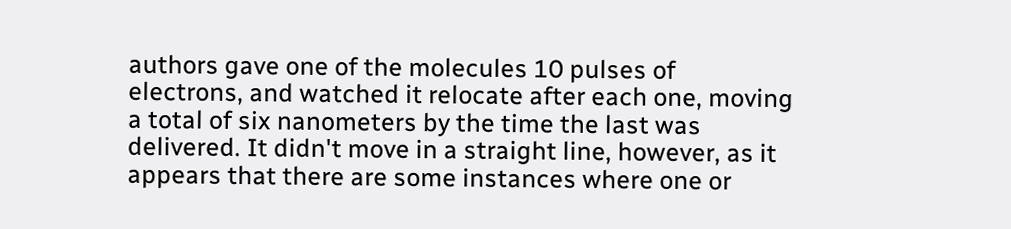authors gave one of the molecules 10 pulses of electrons, and watched it relocate after each one, moving a total of six nanometers by the time the last was delivered. It didn't move in a straight line, however, as it appears that there are some instances where one or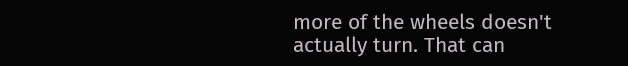more of the wheels doesn't actually turn. That can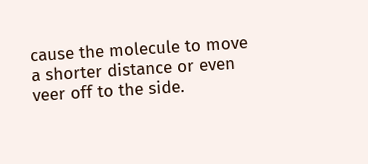cause the molecule to move a shorter distance or even veer off to the side.